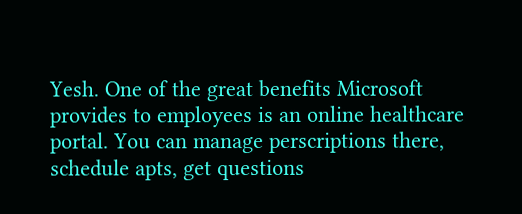Yesh. One of the great benefits Microsoft provides to employees is an online healthcare portal. You can manage perscriptions there, schedule apts, get questions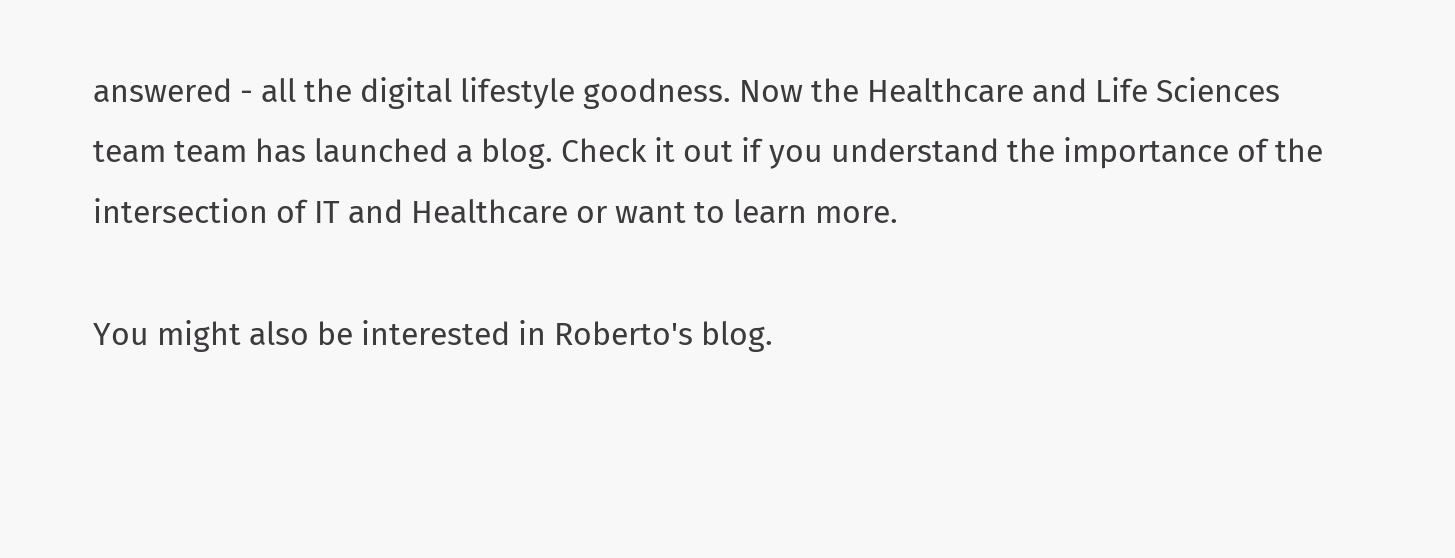answered - all the digital lifestyle goodness. Now the Healthcare and Life Sciences team team has launched a blog. Check it out if you understand the importance of the intersection of IT and Healthcare or want to learn more.

You might also be interested in Roberto's blog.